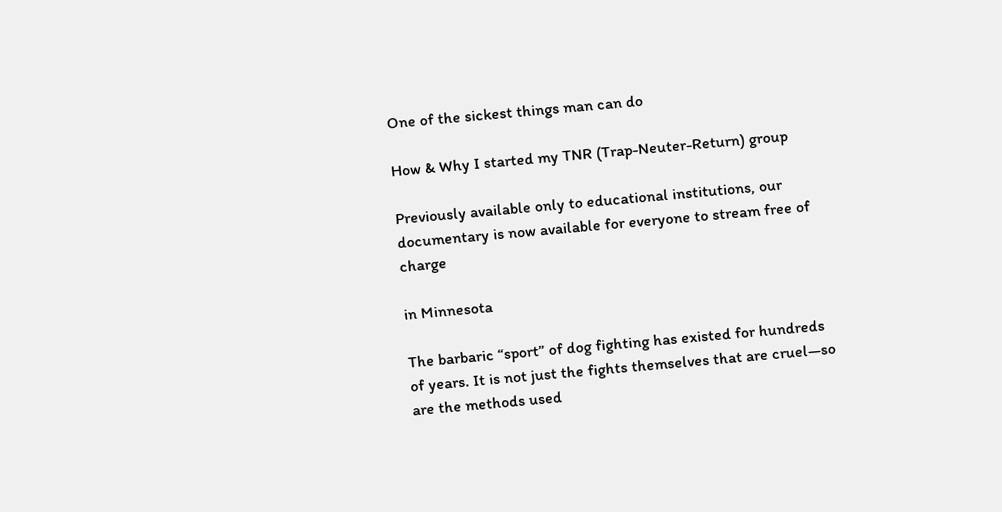One of the sickest things man can do

How & Why I started my TNR (Trap-Neuter-Return) group

Previously available only to educational institutions, our documentary is now available for everyone to stream free of charge

in Minnesota

The barbaric “sport” of dog fighting has existed for hundreds of years. It is not just the fights themselves that are cruel—so are the methods used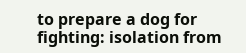to prepare a dog for fighting: isolation from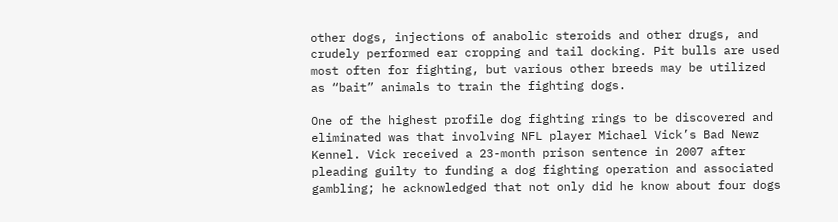other dogs, injections of anabolic steroids and other drugs, and crudely performed ear cropping and tail docking. Pit bulls are used most often for fighting, but various other breeds may be utilized as “bait” animals to train the fighting dogs.

One of the highest profile dog fighting rings to be discovered and eliminated was that involving NFL player Michael Vick’s Bad Newz Kennel. Vick received a 23-month prison sentence in 2007 after pleading guilty to funding a dog fighting operation and associated gambling; he acknowledged that not only did he know about four dogs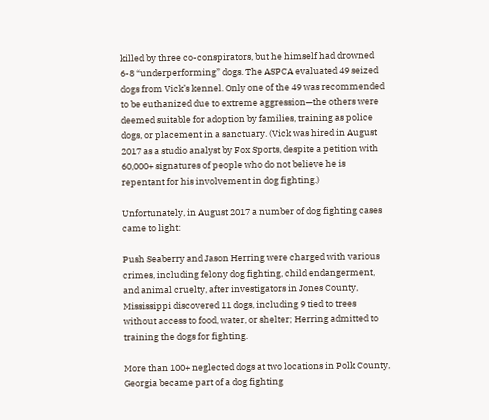killed by three co-conspirators, but he himself had drowned 6-8 “underperforming” dogs. The ASPCA evaluated 49 seized dogs from Vick’s kennel. Only one of the 49 was recommended to be euthanized due to extreme aggression—the others were deemed suitable for adoption by families, training as police dogs, or placement in a sanctuary. (Vick was hired in August 2017 as a studio analyst by Fox Sports, despite a petition with 60,000+ signatures of people who do not believe he is repentant for his involvement in dog fighting.)

Unfortunately, in August 2017 a number of dog fighting cases came to light:

Push Seaberry and Jason Herring were charged with various crimes, including felony dog fighting, child endangerment, and animal cruelty, after investigators in Jones County, Mississippi discovered 11 dogs, including 9 tied to trees without access to food, water, or shelter; Herring admitted to training the dogs for fighting.

More than 100+ neglected dogs at two locations in Polk County, Georgia became part of a dog fighting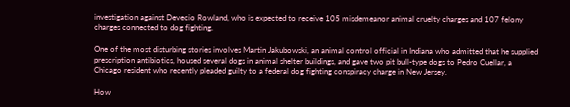investigation against Devecio Rowland, who is expected to receive 105 misdemeanor animal cruelty charges and 107 felony charges connected to dog fighting.

One of the most disturbing stories involves Martin Jakubowski, an animal control official in Indiana who admitted that he supplied prescription antibiotics, housed several dogs in animal shelter buildings, and gave two pit bull-type dogs to Pedro Cuellar, a Chicago resident who recently pleaded guilty to a federal dog fighting conspiracy charge in New Jersey.

How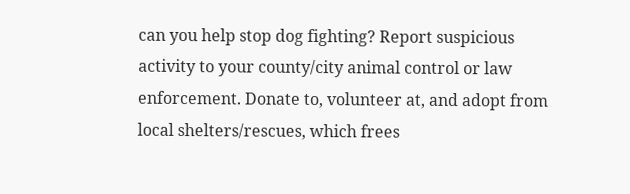can you help stop dog fighting? Report suspicious activity to your county/city animal control or law enforcement. Donate to, volunteer at, and adopt from local shelters/rescues, which frees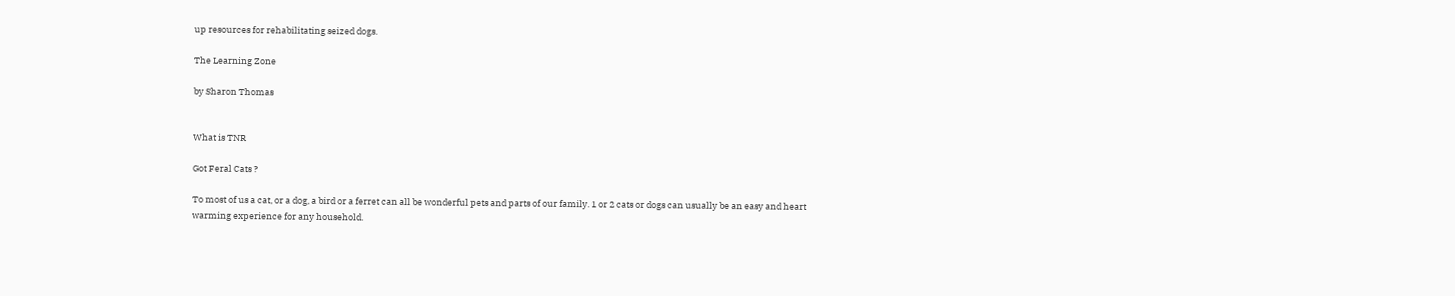up resources for rehabilitating seized dogs.

The Learning Zone

by Sharon Thomas


What is TNR

Got Feral Cats ?

To most of us a cat, or a dog, a bird or a ferret can all be wonderful pets and parts of our family. 1 or 2 cats or dogs can usually be an easy and heart warming experience for any household.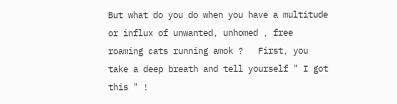But what do you do when you have a multitude or influx of unwanted, unhomed , free roaming cats running amok ?   First, you take a deep breath and tell yourself " I got this " !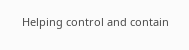Helping control and contain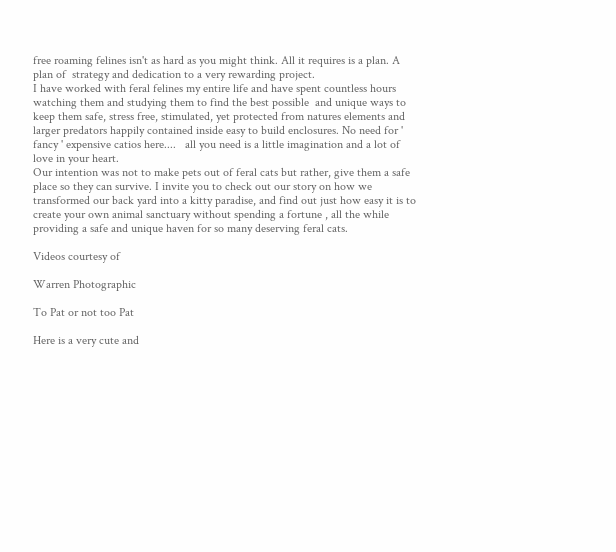free roaming felines isn't as hard as you might think. All it requires is a plan. A plan of  strategy and dedication to a very rewarding project.
I have worked with feral felines my entire life and have spent countless hours watching them and studying them to find the best possible  and unique ways to keep them safe, stress free, stimulated, yet protected from natures elements and larger predators happily contained inside easy to build enclosures. No need for ' fancy ' expensive catios here....   all you need is a little imagination and a lot of love in your heart.
Our intention was not to make pets out of feral cats but rather, give them a safe place so they can survive. I invite you to check out our story on how we transformed our back yard into a kitty paradise, and find out just how easy it is to create your own animal sanctuary without spending a fortune , all the while providing a safe and unique haven for so many deserving feral cats.

Videos courtesy of

Warren Photographic

To Pat or not too Pat

Here is a very cute and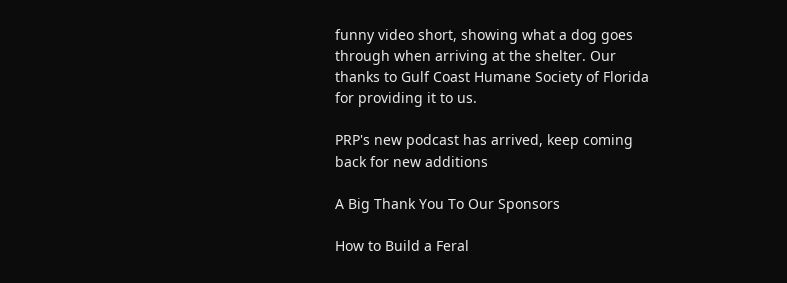funny video short, showing what a dog goes through when arriving at the shelter. Our thanks to Gulf Coast Humane Society of Florida for providing it to us.

PRP's new podcast has arrived, keep coming back for new additions

A Big Thank You To Our Sponsors

How to Build a Feral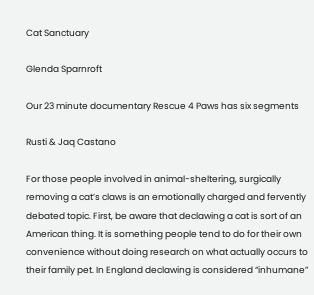Cat Sanctuary

Glenda Sparnroft

Our 23 minute documentary Rescue 4 Paws has six segments

Rusti & Jaq Castano

For those people involved in animal-sheltering, surgically removing a cat’s claws is an emotionally charged and fervently debated topic. First, be aware that declawing a cat is sort of an American thing. It is something people tend to do for their own convenience without doing research on what actually occurs to their family pet. In England declawing is considered “inhumane”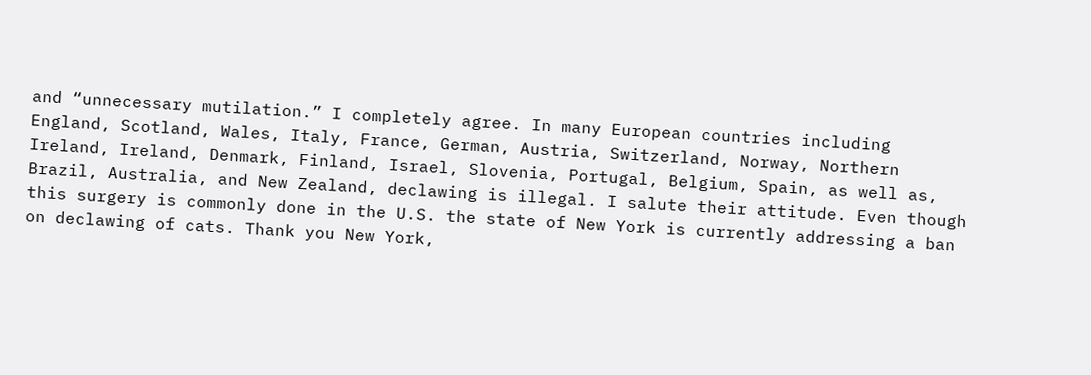and “unnecessary mutilation.” I completely agree. In many European countries including England, Scotland, Wales, Italy, France, German, Austria, Switzerland, Norway, Northern Ireland, Ireland, Denmark, Finland, Israel, Slovenia, Portugal, Belgium, Spain, as well as, Brazil, Australia, and New Zealand, declawing is illegal. I salute their attitude. Even though this surgery is commonly done in the U.S. the state of New York is currently addressing a ban on declawing of cats. Thank you New York,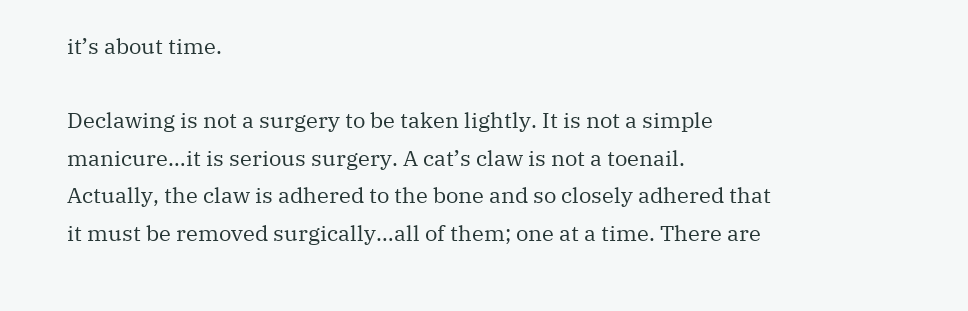it’s about time.

Declawing is not a surgery to be taken lightly. It is not a simple manicure…it is serious surgery. A cat’s claw is not a toenail. Actually, the claw is adhered to the bone and so closely adhered that it must be removed surgically…all of them; one at a time. There are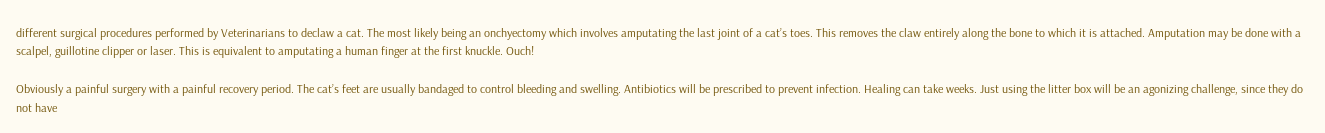different surgical procedures performed by Veterinarians to declaw a cat. The most likely being an onchyectomy which involves amputating the last joint of a cat’s toes. This removes the claw entirely along the bone to which it is attached. Amputation may be done with a scalpel, guillotine clipper or laser. This is equivalent to amputating a human finger at the first knuckle. Ouch!

Obviously a painful surgery with a painful recovery period. The cat’s feet are usually bandaged to control bleeding and swelling. Antibiotics will be prescribed to prevent infection. Healing can take weeks. Just using the litter box will be an agonizing challenge, since they do not have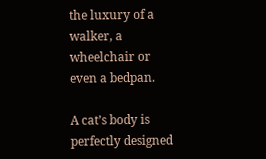the luxury of a walker, a wheelchair or even a bedpan.

A cat’s body is perfectly designed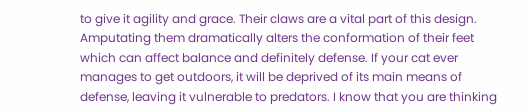to give it agility and grace. Their claws are a vital part of this design. Amputating them dramatically alters the conformation of their feet which can affect balance and definitely defense. If your cat ever manages to get outdoors, it will be deprived of its main means of defense, leaving it vulnerable to predators. I know that you are thinking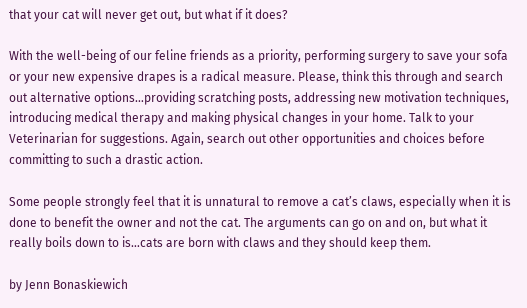that your cat will never get out, but what if it does?

With the well-being of our feline friends as a priority, performing surgery to save your sofa or your new expensive drapes is a radical measure. Please, think this through and search out alternative options…providing scratching posts, addressing new motivation techniques, introducing medical therapy and making physical changes in your home. Talk to your Veterinarian for suggestions. Again, search out other opportunities and choices before committing to such a drastic action.

Some people strongly feel that it is unnatural to remove a cat’s claws, especially when it is done to benefit the owner and not the cat. The arguments can go on and on, but what it really boils down to is…cats are born with claws and they should keep them.

by Jenn Bonaskiewich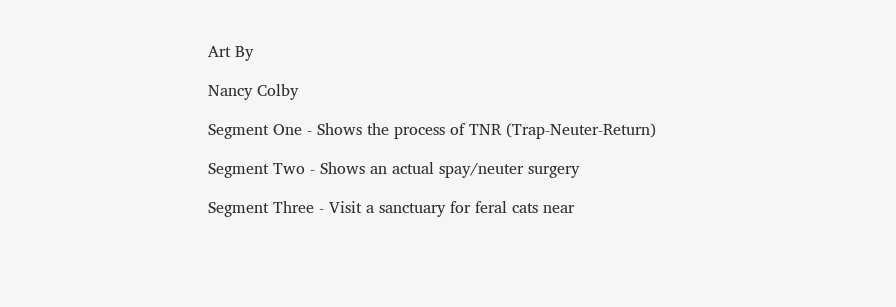Art By

Nancy Colby

Segment One - Shows the process of TNR (Trap-Neuter-Return)

Segment Two - Shows an actual spay/neuter surgery

Segment Three - Visit a sanctuary for feral cats near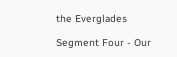the Everglades

Segment Four - Our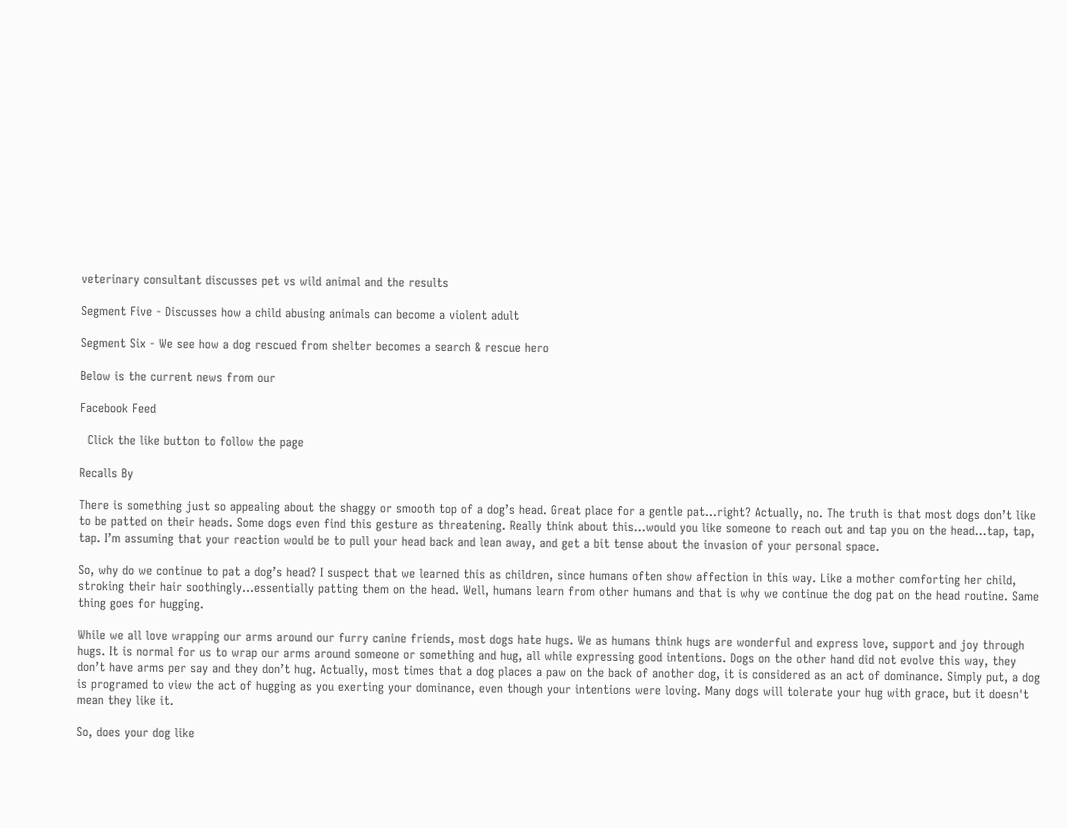veterinary consultant discusses pet vs wild animal and the results

Segment Five - Discusses how a child abusing animals can become a violent adult

Segment Six - We see how a dog rescued from shelter becomes a search & rescue hero

Below is the current news from our

Facebook Feed

  Click the like button to follow the page

Recalls By

There is something just so appealing about the shaggy or smooth top of a dog’s head. Great place for a gentle pat…right? Actually, no. The truth is that most dogs don’t like to be patted on their heads. Some dogs even find this gesture as threatening. Really think about this…would you like someone to reach out and tap you on the head…tap, tap, tap. I’m assuming that your reaction would be to pull your head back and lean away, and get a bit tense about the invasion of your personal space.

So, why do we continue to pat a dog’s head? I suspect that we learned this as children, since humans often show affection in this way. Like a mother comforting her child, stroking their hair soothingly…essentially patting them on the head. Well, humans learn from other humans and that is why we continue the dog pat on the head routine. Same thing goes for hugging.

While we all love wrapping our arms around our furry canine friends, most dogs hate hugs. We as humans think hugs are wonderful and express love, support and joy through hugs. It is normal for us to wrap our arms around someone or something and hug, all while expressing good intentions. Dogs on the other hand did not evolve this way, they don’t have arms per say and they don’t hug. Actually, most times that a dog places a paw on the back of another dog, it is considered as an act of dominance. Simply put, a dog is programed to view the act of hugging as you exerting your dominance, even though your intentions were loving. Many dogs will tolerate your hug with grace, but it doesn't mean they like it.

So, does your dog like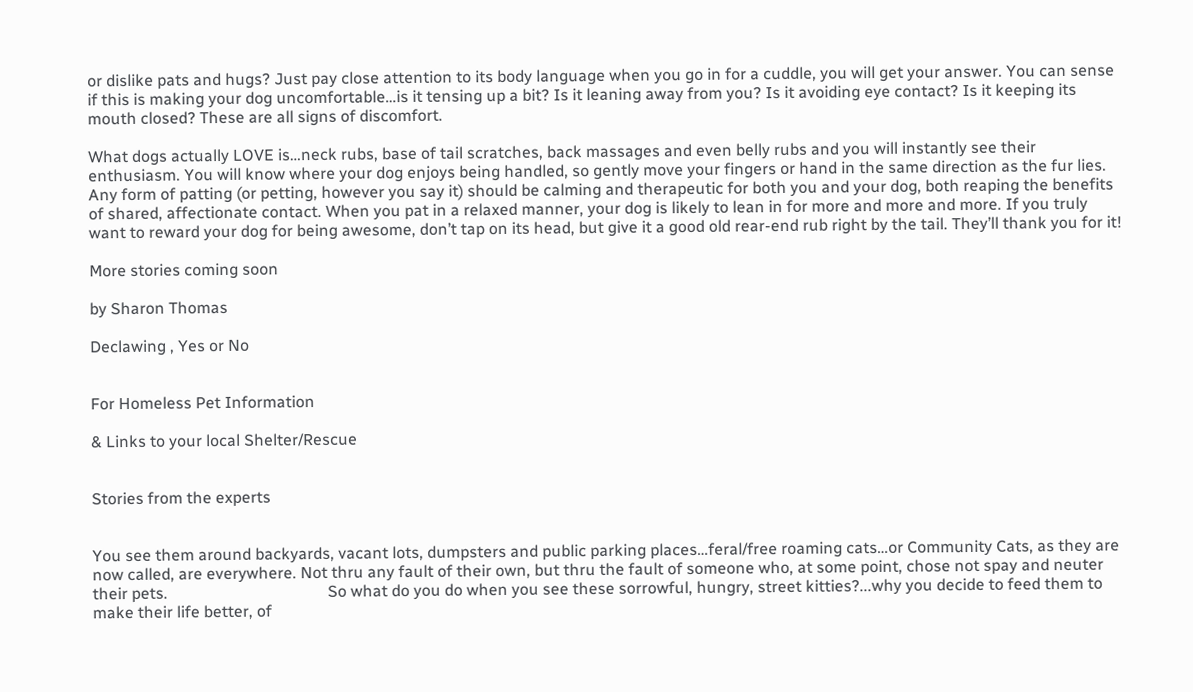or dislike pats and hugs? Just pay close attention to its body language when you go in for a cuddle, you will get your answer. You can sense if this is making your dog uncomfortable…is it tensing up a bit? Is it leaning away from you? Is it avoiding eye contact? Is it keeping its mouth closed? These are all signs of discomfort.

What dogs actually LOVE is…neck rubs, base of tail scratches, back massages and even belly rubs and you will instantly see their enthusiasm. You will know where your dog enjoys being handled, so gently move your fingers or hand in the same direction as the fur lies. Any form of patting (or petting, however you say it) should be calming and therapeutic for both you and your dog, both reaping the benefits of shared, affectionate contact. When you pat in a relaxed manner, your dog is likely to lean in for more and more and more. If you truly want to reward your dog for being awesome, don’t tap on its head, but give it a good old rear-end rub right by the tail. They’ll thank you for it!

More stories coming soon

by Sharon Thomas

Declawing , Yes or No


For Homeless Pet Information

& Links to your local Shelter/Rescue


Stories from the experts


You see them around backyards, vacant lots, dumpsters and public parking places…feral/free roaming cats…or Community Cats, as they are now called, are everywhere. Not thru any fault of their own, but thru the fault of someone who, at some point, chose not spay and neuter their pets.                                        So what do you do when you see these sorrowful, hungry, street kitties?...why you decide to feed them to make their life better, of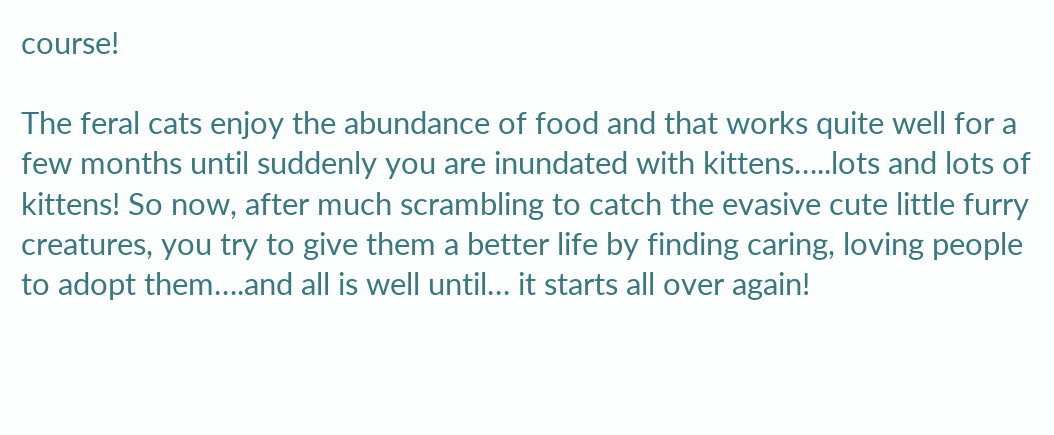course!

The feral cats enjoy the abundance of food and that works quite well for a few months until suddenly you are inundated with kittens…..lots and lots of kittens! So now, after much scrambling to catch the evasive cute little furry creatures, you try to give them a better life by finding caring, loving people to adopt them….and all is well until… it starts all over again!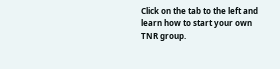Click on the tab to the left and learn how to start your own TNR group.